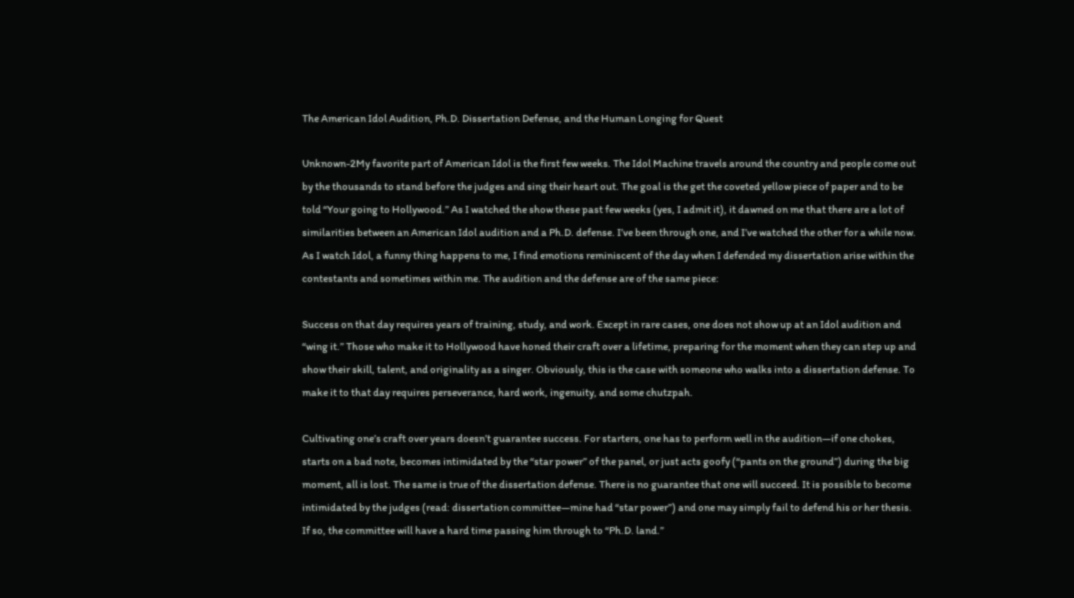The American Idol Audition, Ph.D. Dissertation Defense, and the Human Longing for Quest

Unknown-2My favorite part of American Idol is the first few weeks. The Idol Machine travels around the country and people come out by the thousands to stand before the judges and sing their heart out. The goal is the get the coveted yellow piece of paper and to be told “Your going to Hollywood.” As I watched the show these past few weeks (yes, I admit it), it dawned on me that there are a lot of similarities between an American Idol audition and a Ph.D. defense. I’ve been through one, and I’ve watched the other for a while now. As I watch Idol, a funny thing happens to me, I find emotions reminiscent of the day when I defended my dissertation arise within the contestants and sometimes within me. The audition and the defense are of the same piece:

Success on that day requires years of training, study, and work. Except in rare cases, one does not show up at an Idol audition and “wing it.” Those who make it to Hollywood have honed their craft over a lifetime, preparing for the moment when they can step up and show their skill, talent, and originality as a singer. Obviously, this is the case with someone who walks into a dissertation defense. To make it to that day requires perseverance, hard work, ingenuity, and some chutzpah.

Cultivating one’s craft over years doesn’t guarantee success. For starters, one has to perform well in the audition—if one chokes, starts on a bad note, becomes intimidated by the “star power” of the panel, or just acts goofy (“pants on the ground”) during the big moment, all is lost. The same is true of the dissertation defense. There is no guarantee that one will succeed. It is possible to become intimidated by the judges (read: dissertation committee—mine had “star power”) and one may simply fail to defend his or her thesis. If so, the committee will have a hard time passing him through to “Ph.D. land.”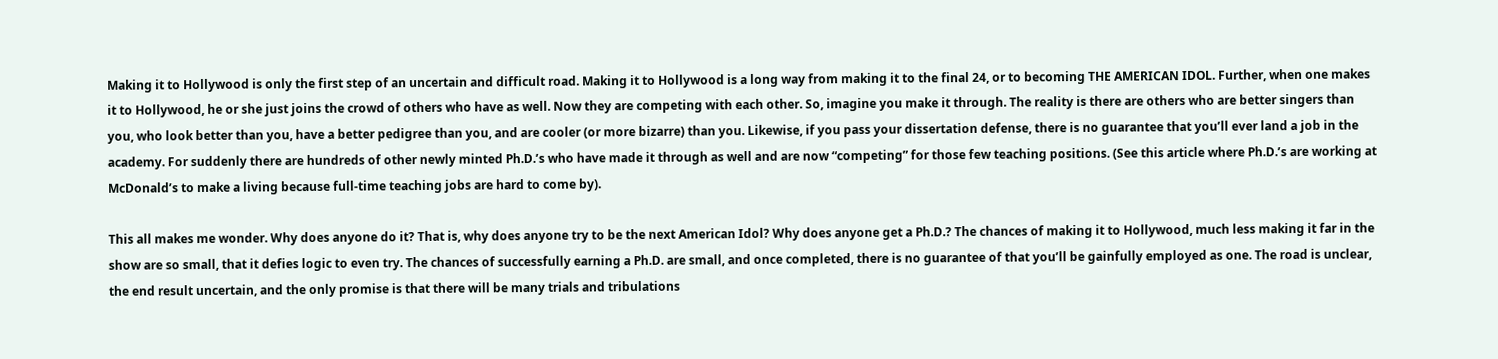Making it to Hollywood is only the first step of an uncertain and difficult road. Making it to Hollywood is a long way from making it to the final 24, or to becoming THE AMERICAN IDOL. Further, when one makes it to Hollywood, he or she just joins the crowd of others who have as well. Now they are competing with each other. So, imagine you make it through. The reality is there are others who are better singers than you, who look better than you, have a better pedigree than you, and are cooler (or more bizarre) than you. Likewise, if you pass your dissertation defense, there is no guarantee that you’ll ever land a job in the academy. For suddenly there are hundreds of other newly minted Ph.D.’s who have made it through as well and are now “competing” for those few teaching positions. (See this article where Ph.D.’s are working at McDonald’s to make a living because full-time teaching jobs are hard to come by).

This all makes me wonder. Why does anyone do it? That is, why does anyone try to be the next American Idol? Why does anyone get a Ph.D.? The chances of making it to Hollywood, much less making it far in the show are so small, that it defies logic to even try. The chances of successfully earning a Ph.D. are small, and once completed, there is no guarantee of that you’ll be gainfully employed as one. The road is unclear, the end result uncertain, and the only promise is that there will be many trials and tribulations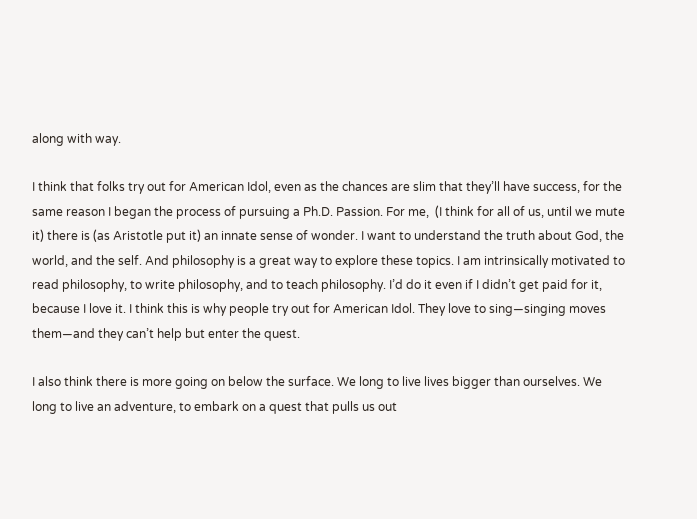along with way.

I think that folks try out for American Idol, even as the chances are slim that they’ll have success, for the same reason I began the process of pursuing a Ph.D. Passion. For me,  (I think for all of us, until we mute it) there is (as Aristotle put it) an innate sense of wonder. I want to understand the truth about God, the world, and the self. And philosophy is a great way to explore these topics. I am intrinsically motivated to read philosophy, to write philosophy, and to teach philosophy. I’d do it even if I didn’t get paid for it, because I love it. I think this is why people try out for American Idol. They love to sing—singing moves them—and they can’t help but enter the quest.

I also think there is more going on below the surface. We long to live lives bigger than ourselves. We long to live an adventure, to embark on a quest that pulls us out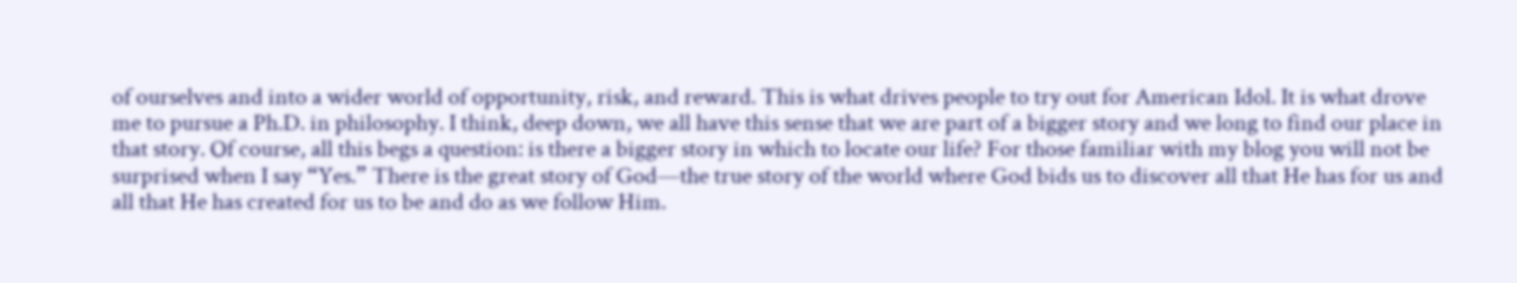of ourselves and into a wider world of opportunity, risk, and reward. This is what drives people to try out for American Idol. It is what drove me to pursue a Ph.D. in philosophy. I think, deep down, we all have this sense that we are part of a bigger story and we long to find our place in that story. Of course, all this begs a question: is there a bigger story in which to locate our life? For those familiar with my blog you will not be surprised when I say “Yes.” There is the great story of God—the true story of the world where God bids us to discover all that He has for us and all that He has created for us to be and do as we follow Him.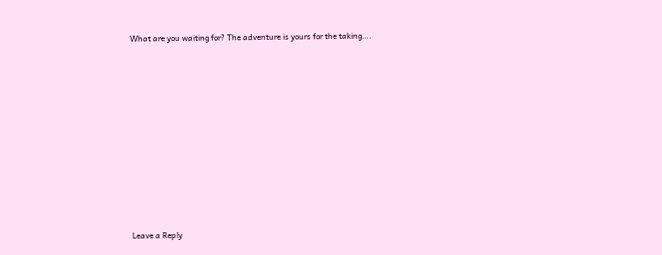What are you waiting for? The adventure is yours for the taking….














Leave a Reply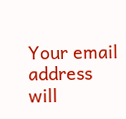Your email address will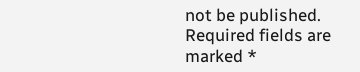not be published. Required fields are marked *